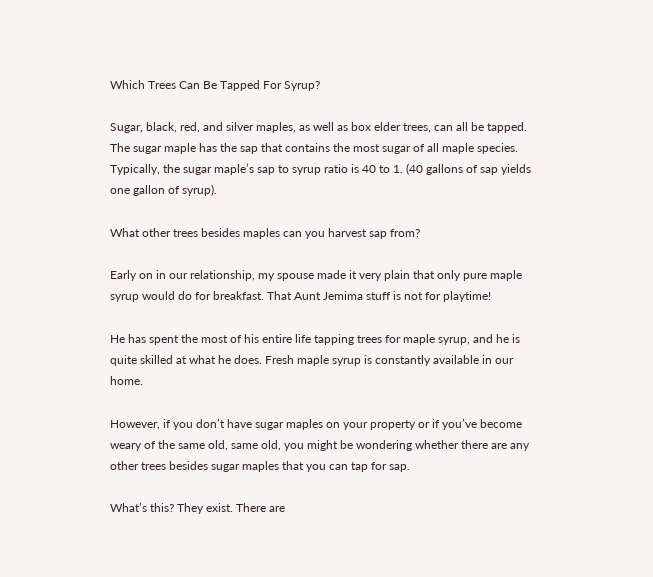Which Trees Can Be Tapped For Syrup?

Sugar, black, red, and silver maples, as well as box elder trees, can all be tapped. The sugar maple has the sap that contains the most sugar of all maple species. Typically, the sugar maple’s sap to syrup ratio is 40 to 1. (40 gallons of sap yields one gallon of syrup).

What other trees besides maples can you harvest sap from?

Early on in our relationship, my spouse made it very plain that only pure maple syrup would do for breakfast. That Aunt Jemima stuff is not for playtime!

He has spent the most of his entire life tapping trees for maple syrup, and he is quite skilled at what he does. Fresh maple syrup is constantly available in our home.

However, if you don’t have sugar maples on your property or if you’ve become weary of the same old, same old, you might be wondering whether there are any other trees besides sugar maples that you can tap for sap.

What’s this? They exist. There are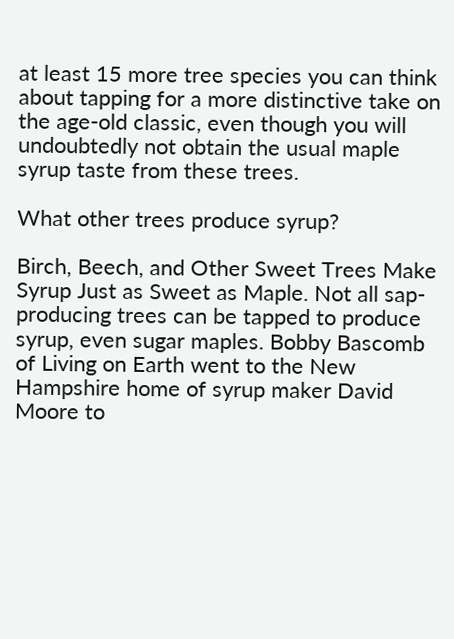at least 15 more tree species you can think about tapping for a more distinctive take on the age-old classic, even though you will undoubtedly not obtain the usual maple syrup taste from these trees.

What other trees produce syrup?

Birch, Beech, and Other Sweet Trees Make Syrup Just as Sweet as Maple. Not all sap-producing trees can be tapped to produce syrup, even sugar maples. Bobby Bascomb of Living on Earth went to the New Hampshire home of syrup maker David Moore to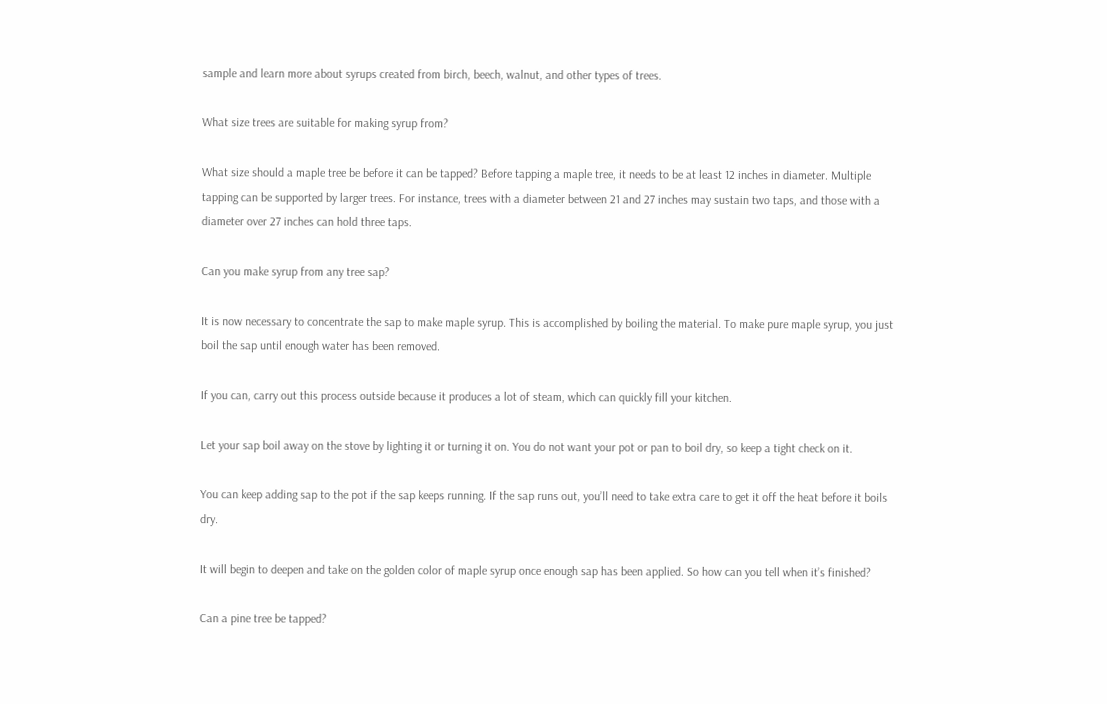sample and learn more about syrups created from birch, beech, walnut, and other types of trees.

What size trees are suitable for making syrup from?

What size should a maple tree be before it can be tapped? Before tapping a maple tree, it needs to be at least 12 inches in diameter. Multiple tapping can be supported by larger trees. For instance, trees with a diameter between 21 and 27 inches may sustain two taps, and those with a diameter over 27 inches can hold three taps.

Can you make syrup from any tree sap?

It is now necessary to concentrate the sap to make maple syrup. This is accomplished by boiling the material. To make pure maple syrup, you just boil the sap until enough water has been removed.

If you can, carry out this process outside because it produces a lot of steam, which can quickly fill your kitchen.

Let your sap boil away on the stove by lighting it or turning it on. You do not want your pot or pan to boil dry, so keep a tight check on it.

You can keep adding sap to the pot if the sap keeps running. If the sap runs out, you’ll need to take extra care to get it off the heat before it boils dry.

It will begin to deepen and take on the golden color of maple syrup once enough sap has been applied. So how can you tell when it’s finished?

Can a pine tree be tapped?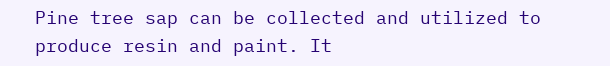Pine tree sap can be collected and utilized to produce resin and paint. It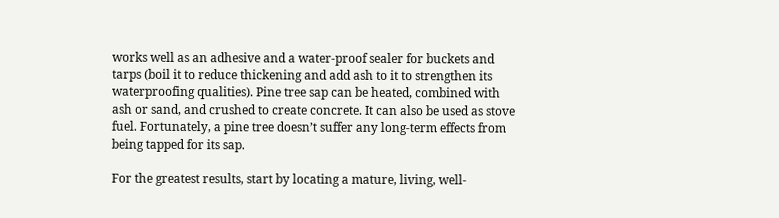works well as an adhesive and a water-proof sealer for buckets and tarps (boil it to reduce thickening and add ash to it to strengthen its waterproofing qualities). Pine tree sap can be heated, combined with ash or sand, and crushed to create concrete. It can also be used as stove fuel. Fortunately, a pine tree doesn’t suffer any long-term effects from being tapped for its sap.

For the greatest results, start by locating a mature, living, well-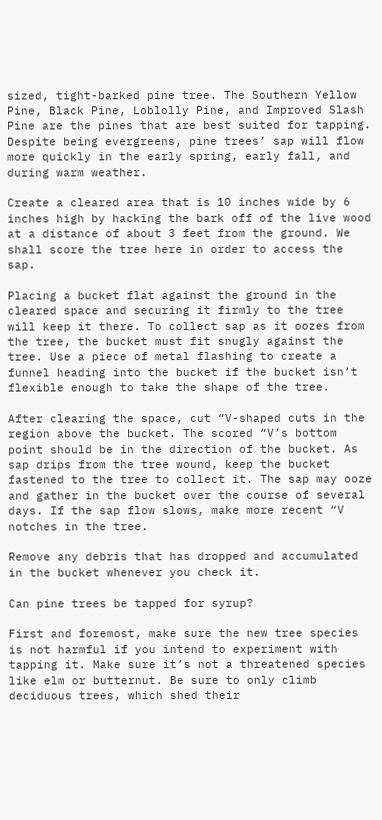sized, tight-barked pine tree. The Southern Yellow Pine, Black Pine, Loblolly Pine, and Improved Slash Pine are the pines that are best suited for tapping. Despite being evergreens, pine trees’ sap will flow more quickly in the early spring, early fall, and during warm weather.

Create a cleared area that is 10 inches wide by 6 inches high by hacking the bark off of the live wood at a distance of about 3 feet from the ground. We shall score the tree here in order to access the sap.

Placing a bucket flat against the ground in the cleared space and securing it firmly to the tree will keep it there. To collect sap as it oozes from the tree, the bucket must fit snugly against the tree. Use a piece of metal flashing to create a funnel heading into the bucket if the bucket isn’t flexible enough to take the shape of the tree.

After clearing the space, cut “V-shaped cuts in the region above the bucket. The scored “V’s bottom point should be in the direction of the bucket. As sap drips from the tree wound, keep the bucket fastened to the tree to collect it. The sap may ooze and gather in the bucket over the course of several days. If the sap flow slows, make more recent “V notches in the tree.

Remove any debris that has dropped and accumulated in the bucket whenever you check it.

Can pine trees be tapped for syrup?

First and foremost, make sure the new tree species is not harmful if you intend to experiment with tapping it. Make sure it’s not a threatened species like elm or butternut. Be sure to only climb deciduous trees, which shed their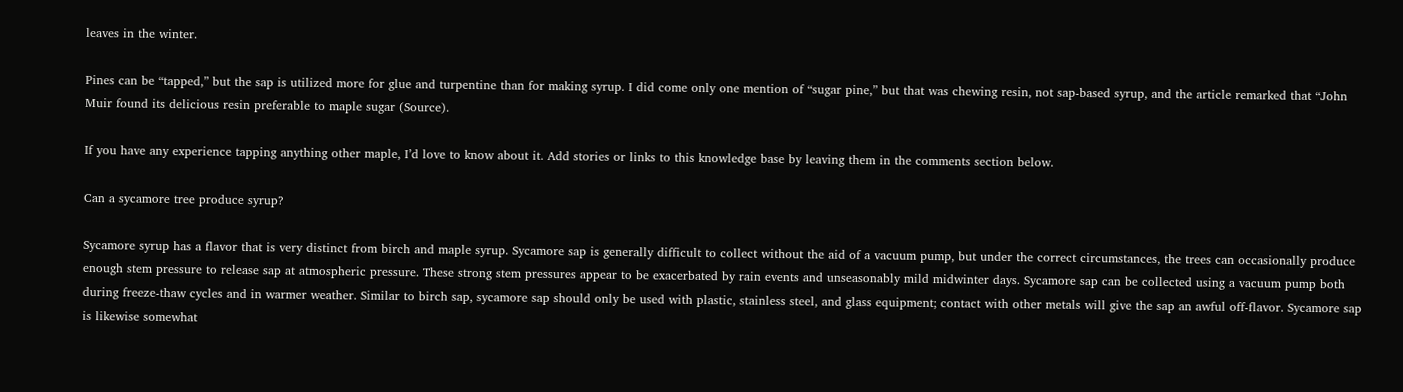leaves in the winter.

Pines can be “tapped,” but the sap is utilized more for glue and turpentine than for making syrup. I did come only one mention of “sugar pine,” but that was chewing resin, not sap-based syrup, and the article remarked that “John Muir found its delicious resin preferable to maple sugar (Source).

If you have any experience tapping anything other maple, I’d love to know about it. Add stories or links to this knowledge base by leaving them in the comments section below.

Can a sycamore tree produce syrup?

Sycamore syrup has a flavor that is very distinct from birch and maple syrup. Sycamore sap is generally difficult to collect without the aid of a vacuum pump, but under the correct circumstances, the trees can occasionally produce enough stem pressure to release sap at atmospheric pressure. These strong stem pressures appear to be exacerbated by rain events and unseasonably mild midwinter days. Sycamore sap can be collected using a vacuum pump both during freeze-thaw cycles and in warmer weather. Similar to birch sap, sycamore sap should only be used with plastic, stainless steel, and glass equipment; contact with other metals will give the sap an awful off-flavor. Sycamore sap is likewise somewhat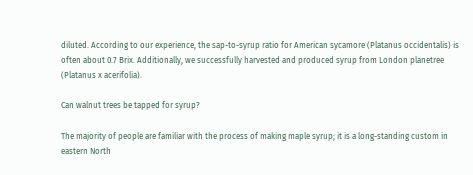diluted. According to our experience, the sap-to-syrup ratio for American sycamore (Platanus occidentalis) is often about 0.7 Brix. Additionally, we successfully harvested and produced syrup from London planetree (Platanus x acerifolia).

Can walnut trees be tapped for syrup?

The majority of people are familiar with the process of making maple syrup; it is a long-standing custom in eastern North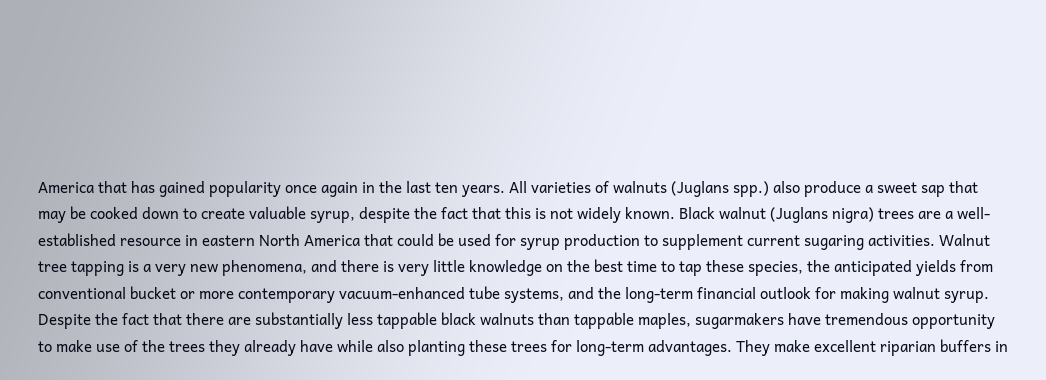America that has gained popularity once again in the last ten years. All varieties of walnuts (Juglans spp.) also produce a sweet sap that may be cooked down to create valuable syrup, despite the fact that this is not widely known. Black walnut (Juglans nigra) trees are a well-established resource in eastern North America that could be used for syrup production to supplement current sugaring activities. Walnut tree tapping is a very new phenomena, and there is very little knowledge on the best time to tap these species, the anticipated yields from conventional bucket or more contemporary vacuum-enhanced tube systems, and the long-term financial outlook for making walnut syrup. Despite the fact that there are substantially less tappable black walnuts than tappable maples, sugarmakers have tremendous opportunity to make use of the trees they already have while also planting these trees for long-term advantages. They make excellent riparian buffers in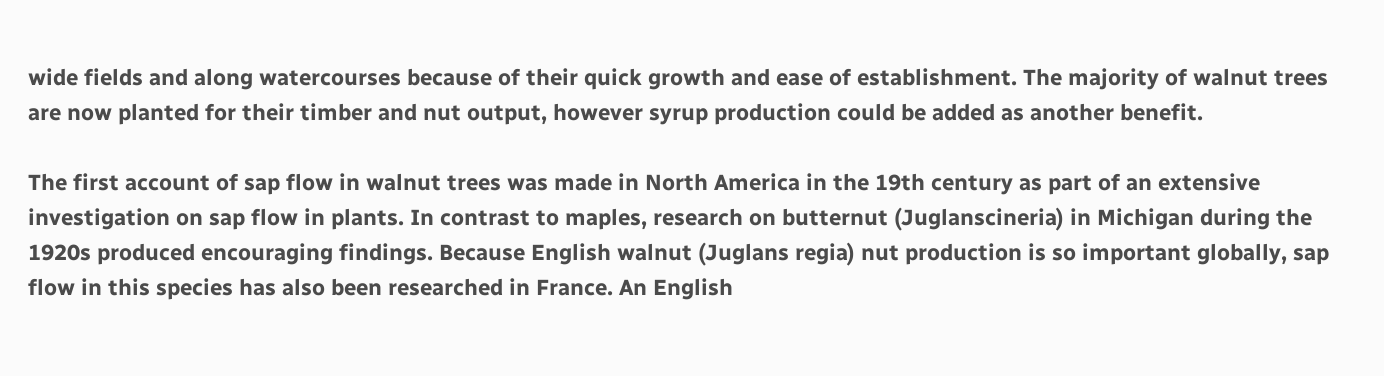wide fields and along watercourses because of their quick growth and ease of establishment. The majority of walnut trees are now planted for their timber and nut output, however syrup production could be added as another benefit.

The first account of sap flow in walnut trees was made in North America in the 19th century as part of an extensive investigation on sap flow in plants. In contrast to maples, research on butternut (Juglanscineria) in Michigan during the 1920s produced encouraging findings. Because English walnut (Juglans regia) nut production is so important globally, sap flow in this species has also been researched in France. An English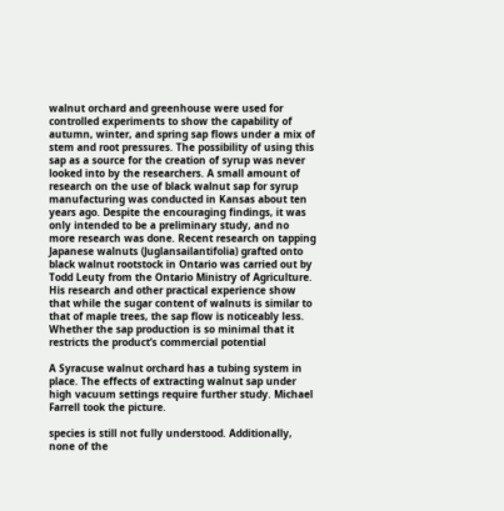walnut orchard and greenhouse were used for controlled experiments to show the capability of autumn, winter, and spring sap flows under a mix of stem and root pressures. The possibility of using this sap as a source for the creation of syrup was never looked into by the researchers. A small amount of research on the use of black walnut sap for syrup manufacturing was conducted in Kansas about ten years ago. Despite the encouraging findings, it was only intended to be a preliminary study, and no more research was done. Recent research on tapping Japanese walnuts (Juglansailantifolia) grafted onto black walnut rootstock in Ontario was carried out by Todd Leuty from the Ontario Ministry of Agriculture. His research and other practical experience show that while the sugar content of walnuts is similar to that of maple trees, the sap flow is noticeably less. Whether the sap production is so minimal that it restricts the product’s commercial potential

A Syracuse walnut orchard has a tubing system in place. The effects of extracting walnut sap under high vacuum settings require further study. Michael Farrell took the picture.

species is still not fully understood. Additionally, none of the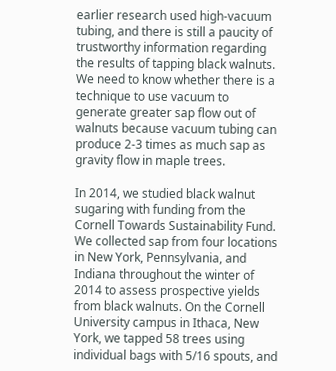earlier research used high-vacuum tubing, and there is still a paucity of trustworthy information regarding the results of tapping black walnuts. We need to know whether there is a technique to use vacuum to generate greater sap flow out of walnuts because vacuum tubing can produce 2-3 times as much sap as gravity flow in maple trees.

In 2014, we studied black walnut sugaring with funding from the Cornell Towards Sustainability Fund. We collected sap from four locations in New York, Pennsylvania, and Indiana throughout the winter of 2014 to assess prospective yields from black walnuts. On the Cornell University campus in Ithaca, New York, we tapped 58 trees using individual bags with 5/16 spouts, and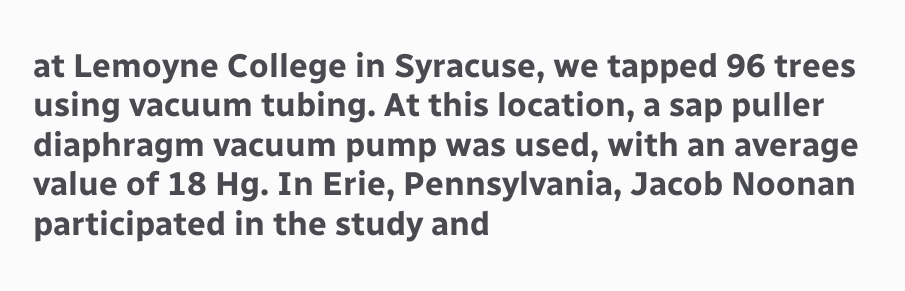at Lemoyne College in Syracuse, we tapped 96 trees using vacuum tubing. At this location, a sap puller diaphragm vacuum pump was used, with an average value of 18 Hg. In Erie, Pennsylvania, Jacob Noonan participated in the study and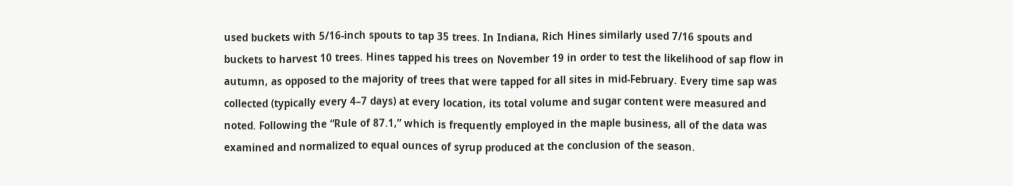used buckets with 5/16-inch spouts to tap 35 trees. In Indiana, Rich Hines similarly used 7/16 spouts and buckets to harvest 10 trees. Hines tapped his trees on November 19 in order to test the likelihood of sap flow in autumn, as opposed to the majority of trees that were tapped for all sites in mid-February. Every time sap was collected (typically every 4–7 days) at every location, its total volume and sugar content were measured and noted. Following the “Rule of 87.1,” which is frequently employed in the maple business, all of the data was examined and normalized to equal ounces of syrup produced at the conclusion of the season.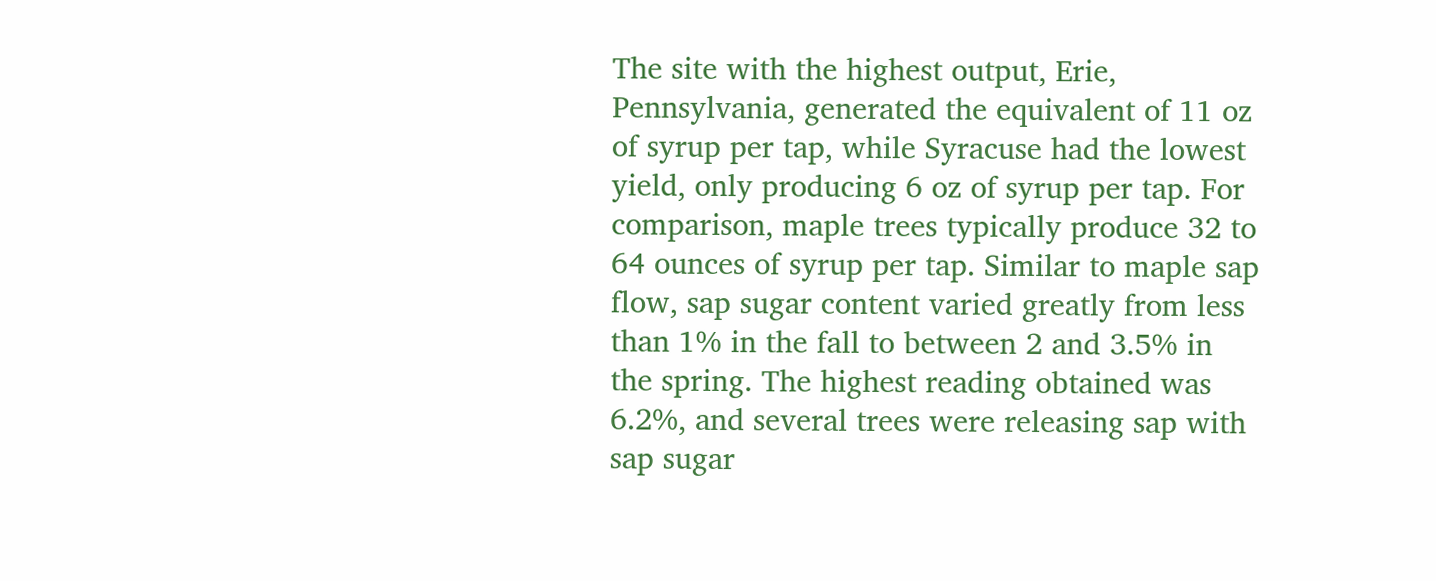The site with the highest output, Erie, Pennsylvania, generated the equivalent of 11 oz of syrup per tap, while Syracuse had the lowest yield, only producing 6 oz of syrup per tap. For comparison, maple trees typically produce 32 to 64 ounces of syrup per tap. Similar to maple sap flow, sap sugar content varied greatly from less than 1% in the fall to between 2 and 3.5% in the spring. The highest reading obtained was 6.2%, and several trees were releasing sap with sap sugar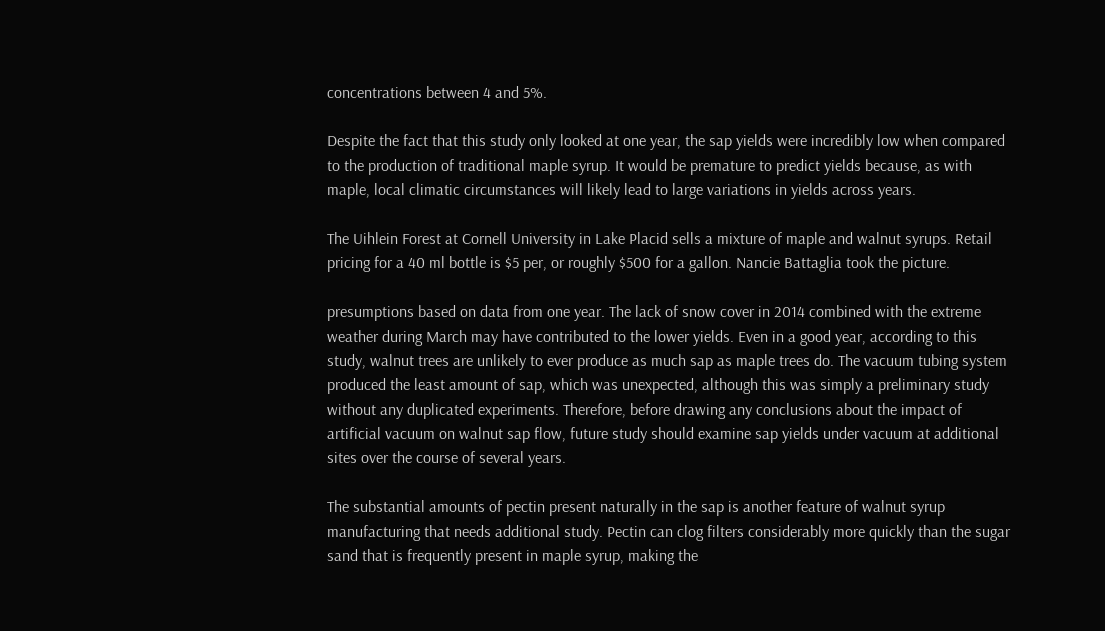concentrations between 4 and 5%.

Despite the fact that this study only looked at one year, the sap yields were incredibly low when compared to the production of traditional maple syrup. It would be premature to predict yields because, as with maple, local climatic circumstances will likely lead to large variations in yields across years.

The Uihlein Forest at Cornell University in Lake Placid sells a mixture of maple and walnut syrups. Retail pricing for a 40 ml bottle is $5 per, or roughly $500 for a gallon. Nancie Battaglia took the picture.

presumptions based on data from one year. The lack of snow cover in 2014 combined with the extreme weather during March may have contributed to the lower yields. Even in a good year, according to this study, walnut trees are unlikely to ever produce as much sap as maple trees do. The vacuum tubing system produced the least amount of sap, which was unexpected, although this was simply a preliminary study without any duplicated experiments. Therefore, before drawing any conclusions about the impact of artificial vacuum on walnut sap flow, future study should examine sap yields under vacuum at additional sites over the course of several years.

The substantial amounts of pectin present naturally in the sap is another feature of walnut syrup manufacturing that needs additional study. Pectin can clog filters considerably more quickly than the sugar sand that is frequently present in maple syrup, making the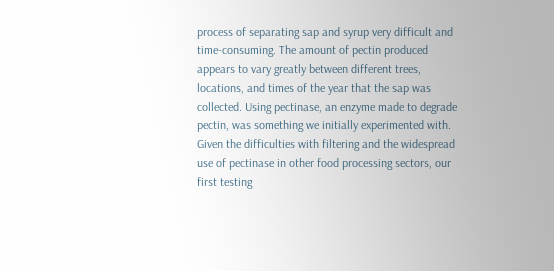process of separating sap and syrup very difficult and time-consuming. The amount of pectin produced appears to vary greatly between different trees, locations, and times of the year that the sap was collected. Using pectinase, an enzyme made to degrade pectin, was something we initially experimented with. Given the difficulties with filtering and the widespread use of pectinase in other food processing sectors, our first testing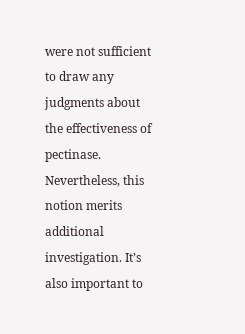were not sufficient to draw any judgments about the effectiveness of pectinase. Nevertheless, this notion merits additional investigation. It’s also important to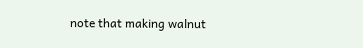note that making walnut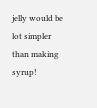jelly would be lot simpler than making syrup!